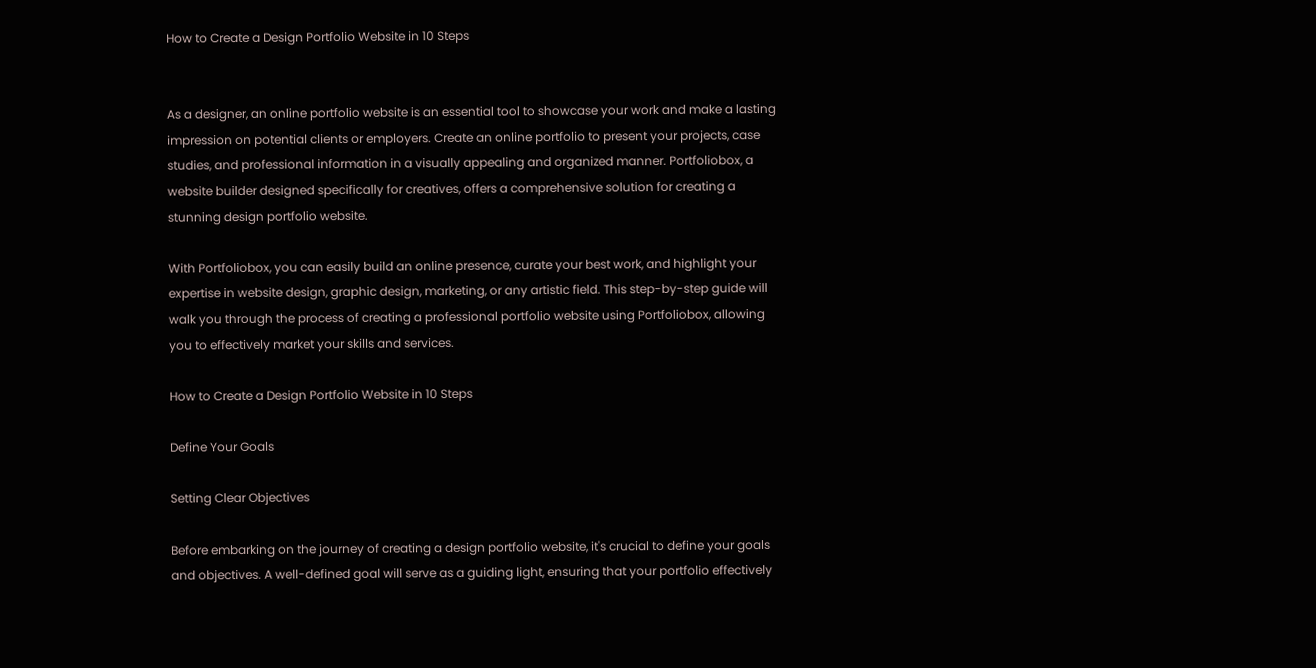How to Create a Design Portfolio Website in 10 Steps


As a designer, an online portfolio website is an essential tool to showcase your work and make a lasting impression on potential clients or employers. Create an online portfolio to present your projects, case studies, and professional information in a visually appealing and organized manner. Portfoliobox, a website builder designed specifically for creatives, offers a comprehensive solution for creating a stunning design portfolio website.

With Portfoliobox, you can easily build an online presence, curate your best work, and highlight your expertise in website design, graphic design, marketing, or any artistic field. This step-by-step guide will walk you through the process of creating a professional portfolio website using Portfoliobox, allowing you to effectively market your skills and services.

How to Create a Design Portfolio Website in 10 Steps

Define Your Goals

Setting Clear Objectives

Before embarking on the journey of creating a design portfolio website, it's crucial to define your goals and objectives. A well-defined goal will serve as a guiding light, ensuring that your portfolio effectively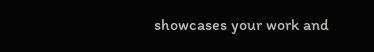showcases your work and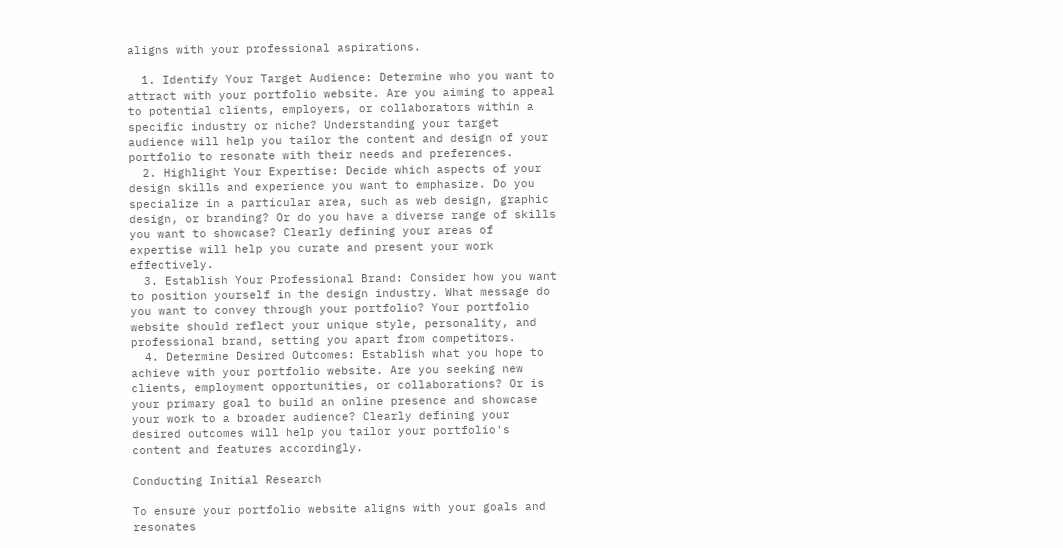aligns with your professional aspirations.

  1. Identify Your Target Audience: Determine who you want to attract with your portfolio website. Are you aiming to appeal to potential clients, employers, or collaborators within a specific industry or niche? Understanding your target audience will help you tailor the content and design of your portfolio to resonate with their needs and preferences.
  2. Highlight Your Expertise: Decide which aspects of your design skills and experience you want to emphasize. Do you specialize in a particular area, such as web design, graphic design, or branding? Or do you have a diverse range of skills you want to showcase? Clearly defining your areas of expertise will help you curate and present your work effectively.
  3. Establish Your Professional Brand: Consider how you want to position yourself in the design industry. What message do you want to convey through your portfolio? Your portfolio website should reflect your unique style, personality, and professional brand, setting you apart from competitors.
  4. Determine Desired Outcomes: Establish what you hope to achieve with your portfolio website. Are you seeking new clients, employment opportunities, or collaborations? Or is your primary goal to build an online presence and showcase your work to a broader audience? Clearly defining your desired outcomes will help you tailor your portfolio's content and features accordingly.

Conducting Initial Research

To ensure your portfolio website aligns with your goals and resonates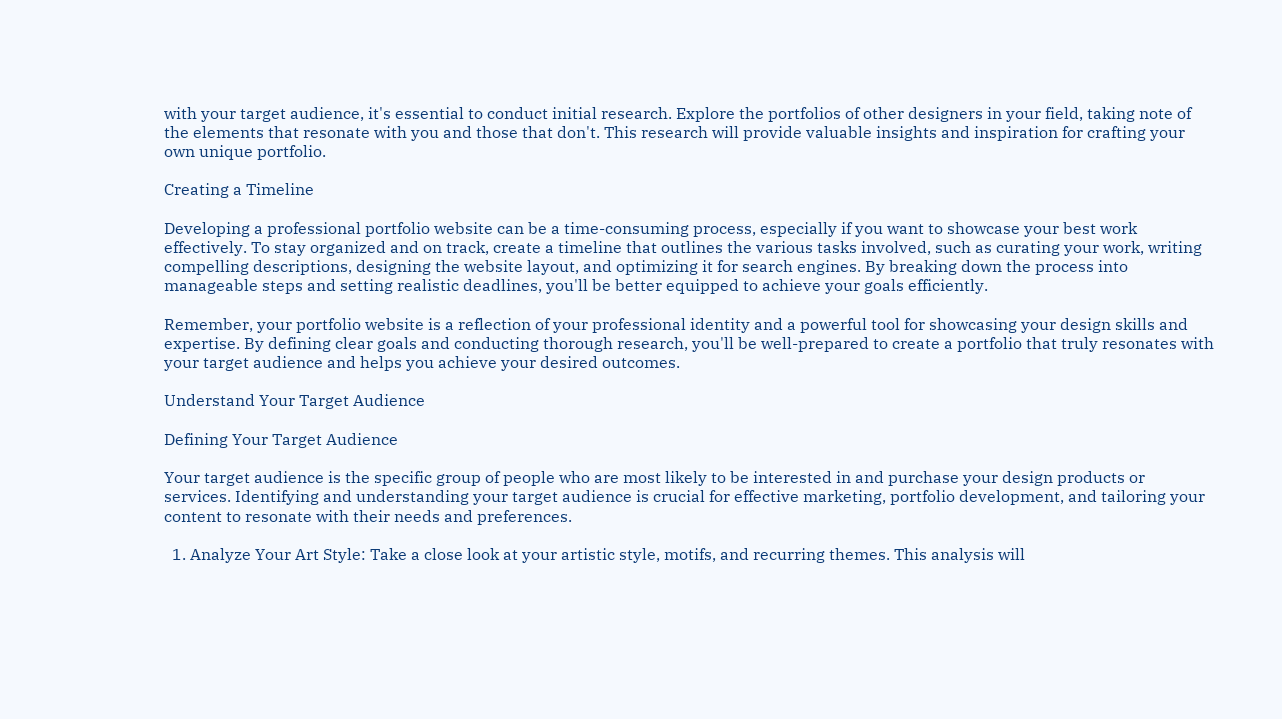with your target audience, it's essential to conduct initial research. Explore the portfolios of other designers in your field, taking note of the elements that resonate with you and those that don't. This research will provide valuable insights and inspiration for crafting your own unique portfolio.

Creating a Timeline

Developing a professional portfolio website can be a time-consuming process, especially if you want to showcase your best work effectively. To stay organized and on track, create a timeline that outlines the various tasks involved, such as curating your work, writing compelling descriptions, designing the website layout, and optimizing it for search engines. By breaking down the process into manageable steps and setting realistic deadlines, you'll be better equipped to achieve your goals efficiently.

Remember, your portfolio website is a reflection of your professional identity and a powerful tool for showcasing your design skills and expertise. By defining clear goals and conducting thorough research, you'll be well-prepared to create a portfolio that truly resonates with your target audience and helps you achieve your desired outcomes.

Understand Your Target Audience

Defining Your Target Audience

Your target audience is the specific group of people who are most likely to be interested in and purchase your design products or services. Identifying and understanding your target audience is crucial for effective marketing, portfolio development, and tailoring your content to resonate with their needs and preferences.

  1. Analyze Your Art Style: Take a close look at your artistic style, motifs, and recurring themes. This analysis will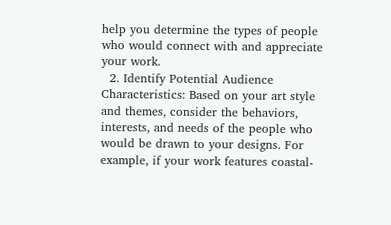help you determine the types of people who would connect with and appreciate your work.
  2. Identify Potential Audience Characteristics: Based on your art style and themes, consider the behaviors, interests, and needs of the people who would be drawn to your designs. For example, if your work features coastal-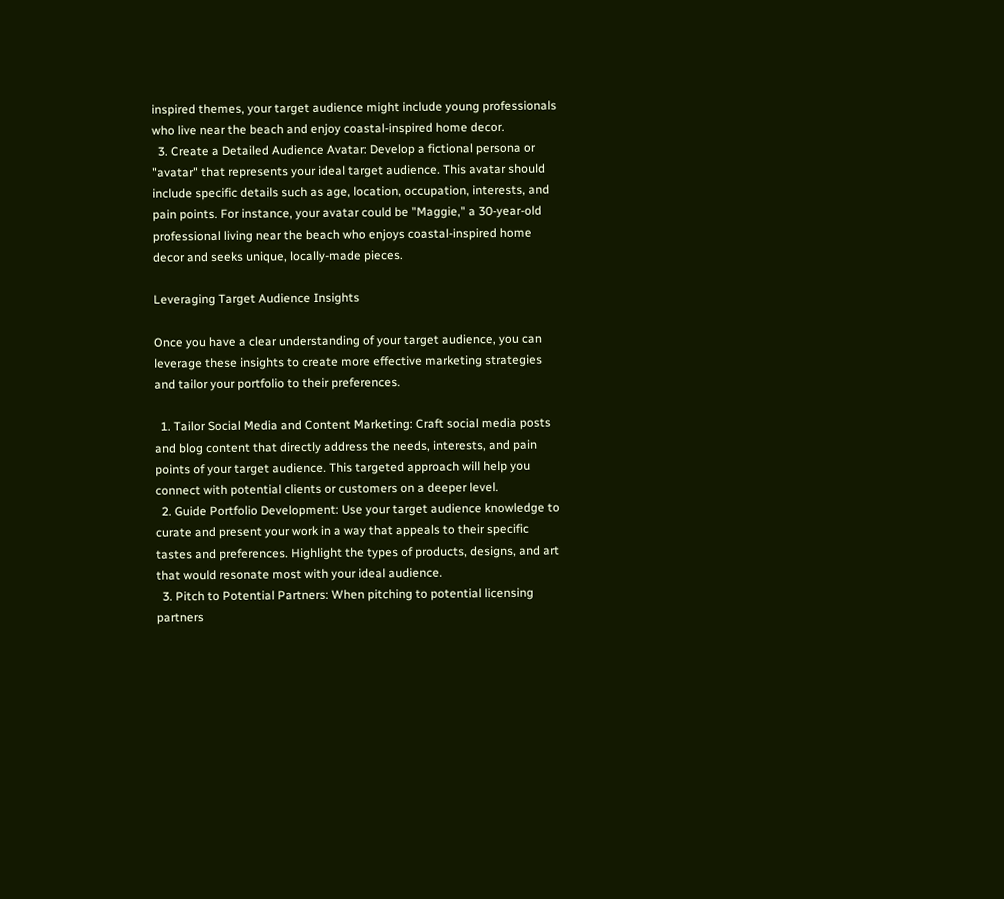inspired themes, your target audience might include young professionals who live near the beach and enjoy coastal-inspired home decor.
  3. Create a Detailed Audience Avatar: Develop a fictional persona or "avatar" that represents your ideal target audience. This avatar should include specific details such as age, location, occupation, interests, and pain points. For instance, your avatar could be "Maggie," a 30-year-old professional living near the beach who enjoys coastal-inspired home decor and seeks unique, locally-made pieces.

Leveraging Target Audience Insights

Once you have a clear understanding of your target audience, you can leverage these insights to create more effective marketing strategies and tailor your portfolio to their preferences.

  1. Tailor Social Media and Content Marketing: Craft social media posts and blog content that directly address the needs, interests, and pain points of your target audience. This targeted approach will help you connect with potential clients or customers on a deeper level.
  2. Guide Portfolio Development: Use your target audience knowledge to curate and present your work in a way that appeals to their specific tastes and preferences. Highlight the types of products, designs, and art that would resonate most with your ideal audience.
  3. Pitch to Potential Partners: When pitching to potential licensing partners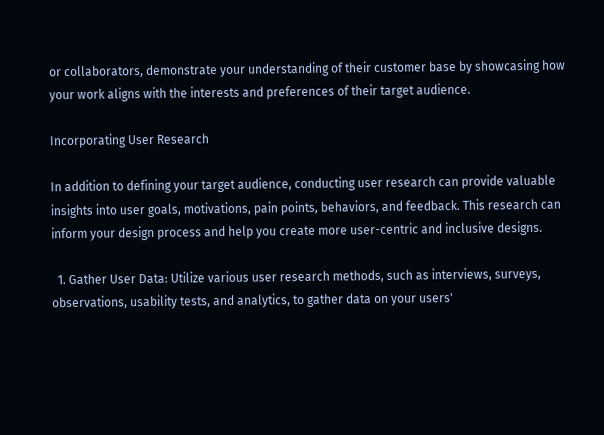or collaborators, demonstrate your understanding of their customer base by showcasing how your work aligns with the interests and preferences of their target audience.

Incorporating User Research

In addition to defining your target audience, conducting user research can provide valuable insights into user goals, motivations, pain points, behaviors, and feedback. This research can inform your design process and help you create more user-centric and inclusive designs.

  1. Gather User Data: Utilize various user research methods, such as interviews, surveys, observations, usability tests, and analytics, to gather data on your users'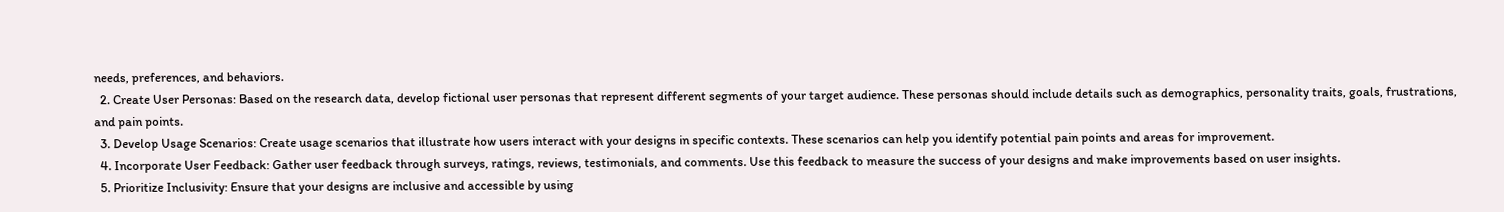needs, preferences, and behaviors.
  2. Create User Personas: Based on the research data, develop fictional user personas that represent different segments of your target audience. These personas should include details such as demographics, personality traits, goals, frustrations, and pain points.
  3. Develop Usage Scenarios: Create usage scenarios that illustrate how users interact with your designs in specific contexts. These scenarios can help you identify potential pain points and areas for improvement.
  4. Incorporate User Feedback: Gather user feedback through surveys, ratings, reviews, testimonials, and comments. Use this feedback to measure the success of your designs and make improvements based on user insights.
  5. Prioritize Inclusivity: Ensure that your designs are inclusive and accessible by using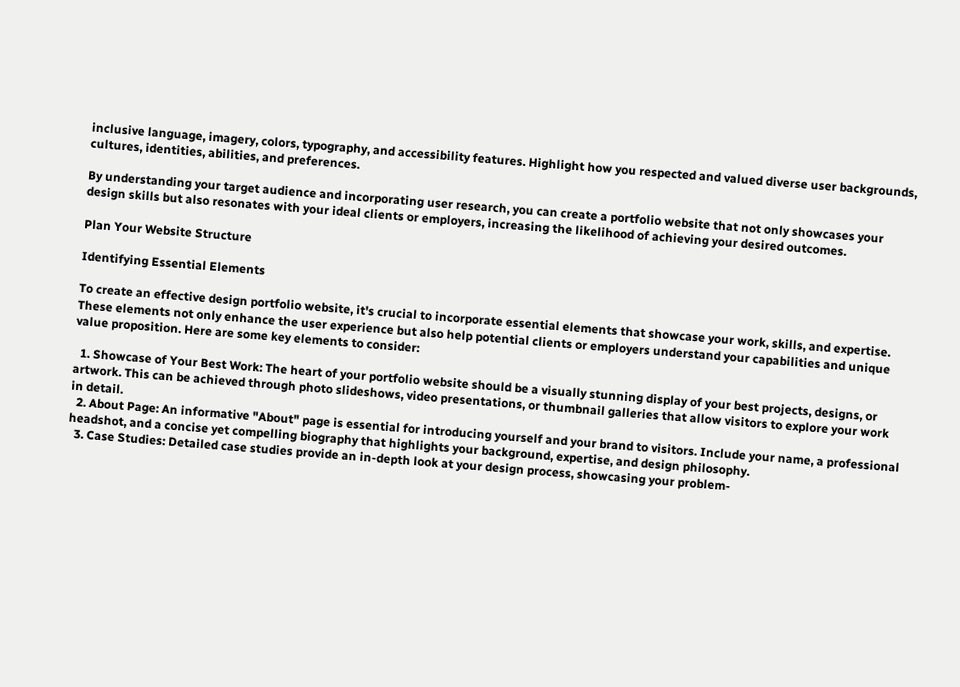inclusive language, imagery, colors, typography, and accessibility features. Highlight how you respected and valued diverse user backgrounds, cultures, identities, abilities, and preferences.

By understanding your target audience and incorporating user research, you can create a portfolio website that not only showcases your design skills but also resonates with your ideal clients or employers, increasing the likelihood of achieving your desired outcomes.

Plan Your Website Structure

Identifying Essential Elements

To create an effective design portfolio website, it's crucial to incorporate essential elements that showcase your work, skills, and expertise. These elements not only enhance the user experience but also help potential clients or employers understand your capabilities and unique value proposition. Here are some key elements to consider:

  1. Showcase of Your Best Work: The heart of your portfolio website should be a visually stunning display of your best projects, designs, or artwork. This can be achieved through photo slideshows, video presentations, or thumbnail galleries that allow visitors to explore your work in detail.
  2. About Page: An informative "About" page is essential for introducing yourself and your brand to visitors. Include your name, a professional headshot, and a concise yet compelling biography that highlights your background, expertise, and design philosophy.
  3. Case Studies: Detailed case studies provide an in-depth look at your design process, showcasing your problem-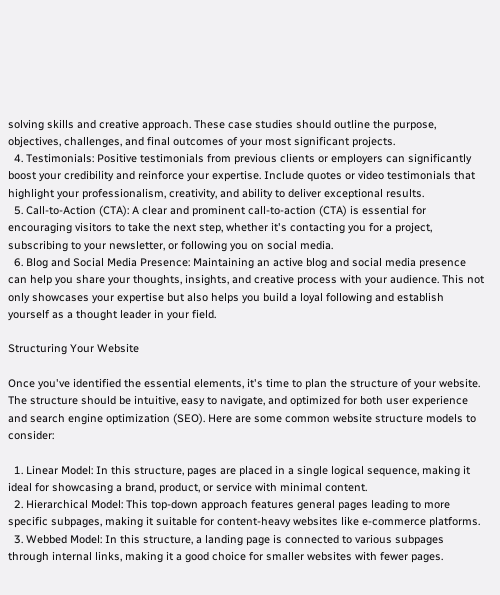solving skills and creative approach. These case studies should outline the purpose, objectives, challenges, and final outcomes of your most significant projects.
  4. Testimonials: Positive testimonials from previous clients or employers can significantly boost your credibility and reinforce your expertise. Include quotes or video testimonials that highlight your professionalism, creativity, and ability to deliver exceptional results.
  5. Call-to-Action (CTA): A clear and prominent call-to-action (CTA) is essential for encouraging visitors to take the next step, whether it's contacting you for a project, subscribing to your newsletter, or following you on social media.
  6. Blog and Social Media Presence: Maintaining an active blog and social media presence can help you share your thoughts, insights, and creative process with your audience. This not only showcases your expertise but also helps you build a loyal following and establish yourself as a thought leader in your field.

Structuring Your Website

Once you've identified the essential elements, it's time to plan the structure of your website. The structure should be intuitive, easy to navigate, and optimized for both user experience and search engine optimization (SEO). Here are some common website structure models to consider:

  1. Linear Model: In this structure, pages are placed in a single logical sequence, making it ideal for showcasing a brand, product, or service with minimal content.
  2. Hierarchical Model: This top-down approach features general pages leading to more specific subpages, making it suitable for content-heavy websites like e-commerce platforms.
  3. Webbed Model: In this structure, a landing page is connected to various subpages through internal links, making it a good choice for smaller websites with fewer pages.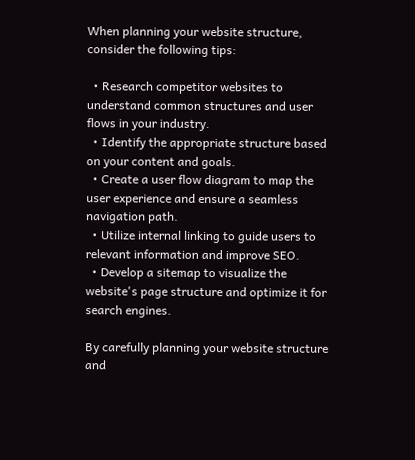When planning your website structure, consider the following tips:

  • Research competitor websites to understand common structures and user flows in your industry.
  • Identify the appropriate structure based on your content and goals.
  • Create a user flow diagram to map the user experience and ensure a seamless navigation path.
  • Utilize internal linking to guide users to relevant information and improve SEO.
  • Develop a sitemap to visualize the website's page structure and optimize it for search engines.

By carefully planning your website structure and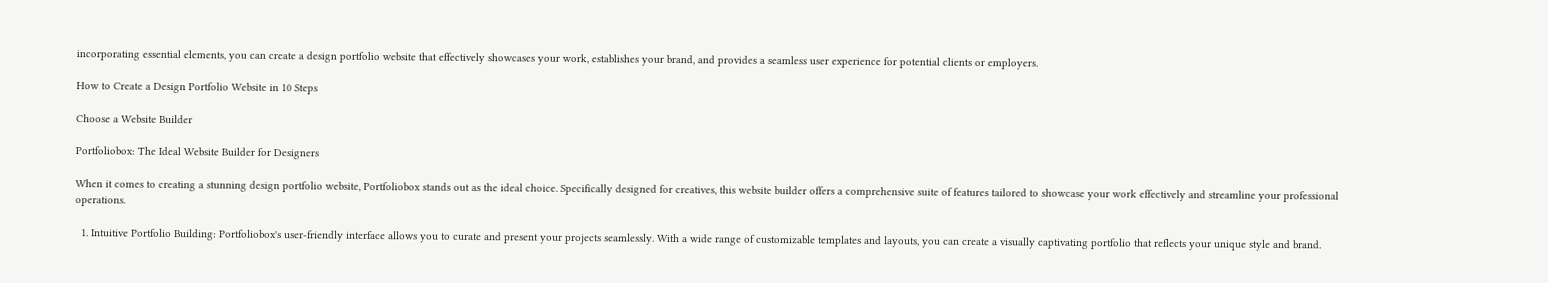incorporating essential elements, you can create a design portfolio website that effectively showcases your work, establishes your brand, and provides a seamless user experience for potential clients or employers.

How to Create a Design Portfolio Website in 10 Steps

Choose a Website Builder

Portfoliobox: The Ideal Website Builder for Designers

When it comes to creating a stunning design portfolio website, Portfoliobox stands out as the ideal choice. Specifically designed for creatives, this website builder offers a comprehensive suite of features tailored to showcase your work effectively and streamline your professional operations.

  1. Intuitive Portfolio Building: Portfoliobox's user-friendly interface allows you to curate and present your projects seamlessly. With a wide range of customizable templates and layouts, you can create a visually captivating portfolio that reflects your unique style and brand.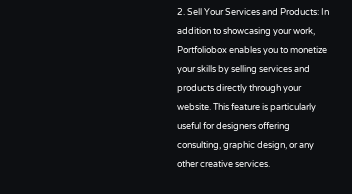2. Sell Your Services and Products: In addition to showcasing your work, Portfoliobox enables you to monetize your skills by selling services and products directly through your website. This feature is particularly useful for designers offering consulting, graphic design, or any other creative services.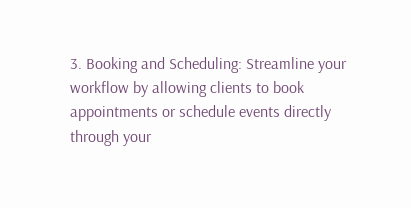3. Booking and Scheduling: Streamline your workflow by allowing clients to book appointments or schedule events directly through your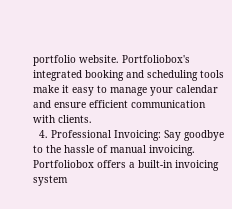portfolio website. Portfoliobox's integrated booking and scheduling tools make it easy to manage your calendar and ensure efficient communication with clients.
  4. Professional Invoicing: Say goodbye to the hassle of manual invoicing. Portfoliobox offers a built-in invoicing system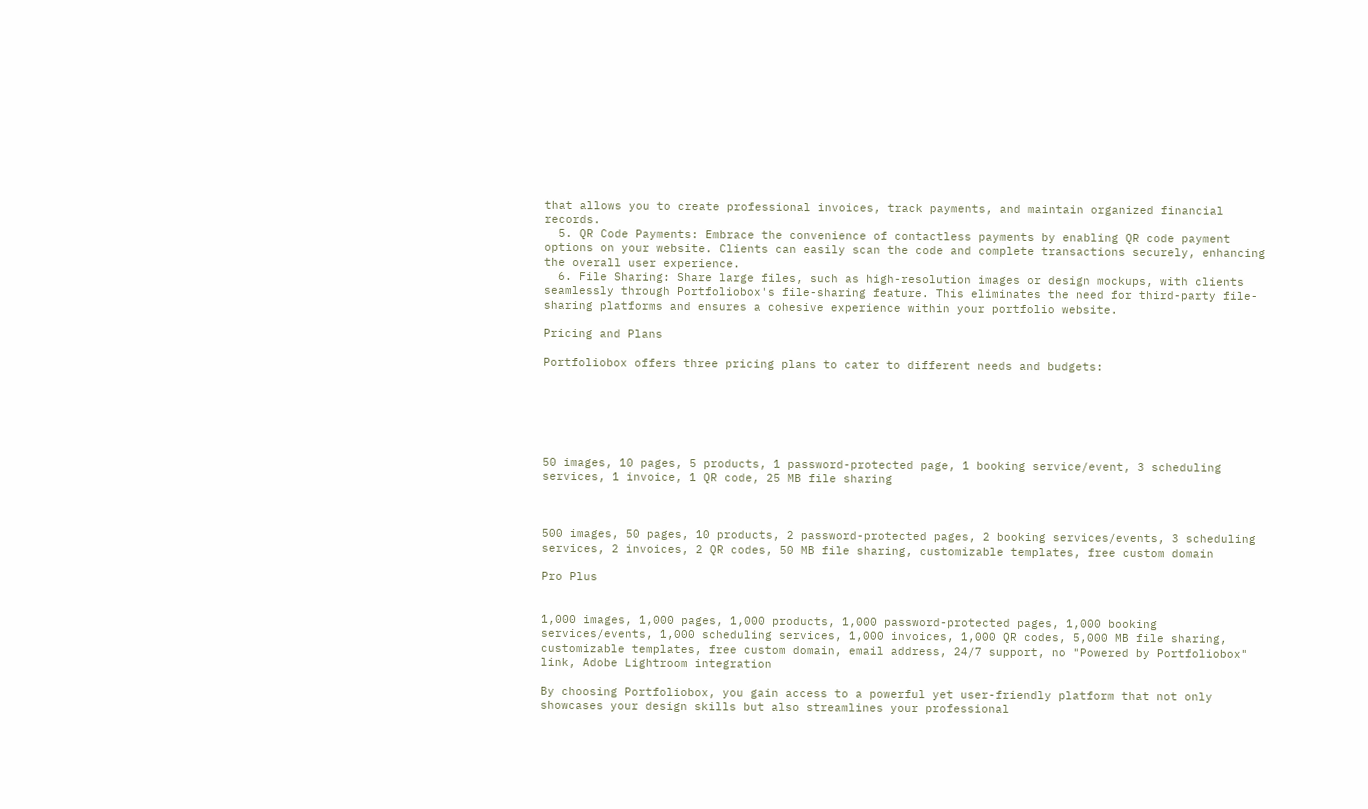that allows you to create professional invoices, track payments, and maintain organized financial records.
  5. QR Code Payments: Embrace the convenience of contactless payments by enabling QR code payment options on your website. Clients can easily scan the code and complete transactions securely, enhancing the overall user experience.
  6. File Sharing: Share large files, such as high-resolution images or design mockups, with clients seamlessly through Portfoliobox's file-sharing feature. This eliminates the need for third-party file-sharing platforms and ensures a cohesive experience within your portfolio website.

Pricing and Plans

Portfoliobox offers three pricing plans to cater to different needs and budgets:






50 images, 10 pages, 5 products, 1 password-protected page, 1 booking service/event, 3 scheduling services, 1 invoice, 1 QR code, 25 MB file sharing



500 images, 50 pages, 10 products, 2 password-protected pages, 2 booking services/events, 3 scheduling services, 2 invoices, 2 QR codes, 50 MB file sharing, customizable templates, free custom domain

Pro Plus


1,000 images, 1,000 pages, 1,000 products, 1,000 password-protected pages, 1,000 booking services/events, 1,000 scheduling services, 1,000 invoices, 1,000 QR codes, 5,000 MB file sharing, customizable templates, free custom domain, email address, 24/7 support, no "Powered by Portfoliobox" link, Adobe Lightroom integration

By choosing Portfoliobox, you gain access to a powerful yet user-friendly platform that not only showcases your design skills but also streamlines your professional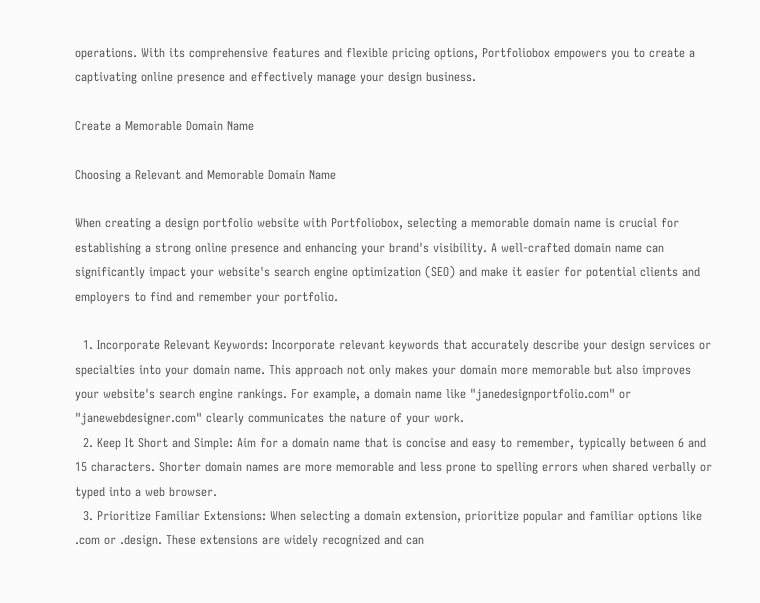operations. With its comprehensive features and flexible pricing options, Portfoliobox empowers you to create a captivating online presence and effectively manage your design business.

Create a Memorable Domain Name

Choosing a Relevant and Memorable Domain Name

When creating a design portfolio website with Portfoliobox, selecting a memorable domain name is crucial for establishing a strong online presence and enhancing your brand's visibility. A well-crafted domain name can significantly impact your website's search engine optimization (SEO) and make it easier for potential clients and employers to find and remember your portfolio.

  1. Incorporate Relevant Keywords: Incorporate relevant keywords that accurately describe your design services or specialties into your domain name. This approach not only makes your domain more memorable but also improves your website's search engine rankings. For example, a domain name like "janedesignportfolio.com" or "janewebdesigner.com" clearly communicates the nature of your work.
  2. Keep It Short and Simple: Aim for a domain name that is concise and easy to remember, typically between 6 and 15 characters. Shorter domain names are more memorable and less prone to spelling errors when shared verbally or typed into a web browser.
  3. Prioritize Familiar Extensions: When selecting a domain extension, prioritize popular and familiar options like .com or .design. These extensions are widely recognized and can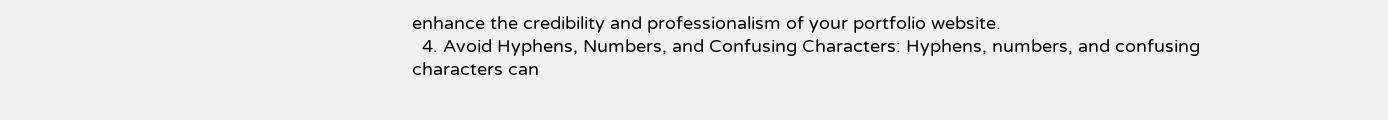enhance the credibility and professionalism of your portfolio website.
  4. Avoid Hyphens, Numbers, and Confusing Characters: Hyphens, numbers, and confusing characters can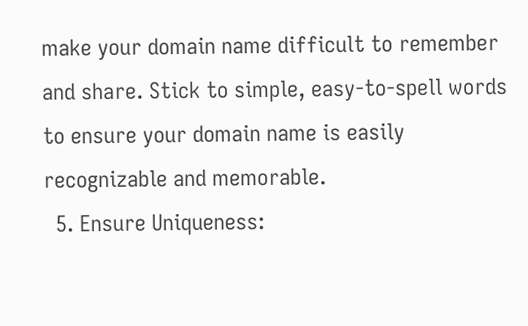make your domain name difficult to remember and share. Stick to simple, easy-to-spell words to ensure your domain name is easily recognizable and memorable.
  5. Ensure Uniqueness: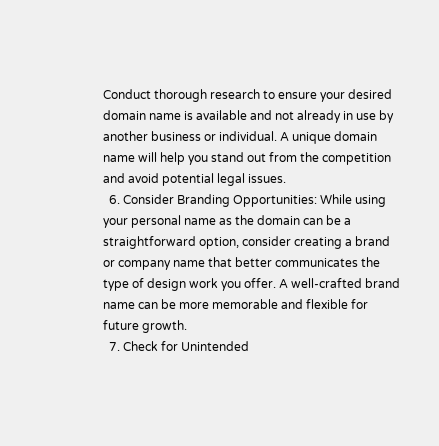Conduct thorough research to ensure your desired domain name is available and not already in use by another business or individual. A unique domain name will help you stand out from the competition and avoid potential legal issues.
  6. Consider Branding Opportunities: While using your personal name as the domain can be a straightforward option, consider creating a brand or company name that better communicates the type of design work you offer. A well-crafted brand name can be more memorable and flexible for future growth.
  7. Check for Unintended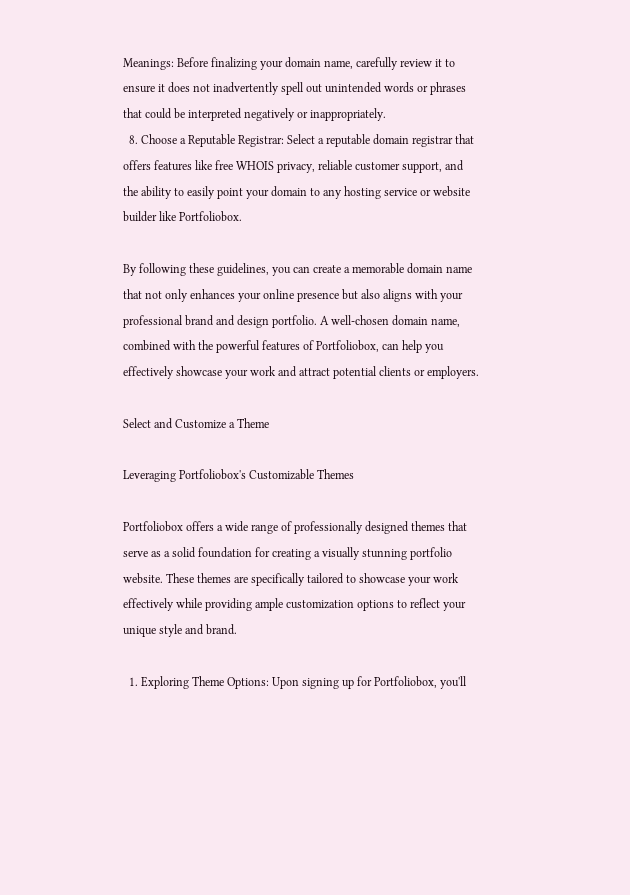Meanings: Before finalizing your domain name, carefully review it to ensure it does not inadvertently spell out unintended words or phrases that could be interpreted negatively or inappropriately.
  8. Choose a Reputable Registrar: Select a reputable domain registrar that offers features like free WHOIS privacy, reliable customer support, and the ability to easily point your domain to any hosting service or website builder like Portfoliobox.

By following these guidelines, you can create a memorable domain name that not only enhances your online presence but also aligns with your professional brand and design portfolio. A well-chosen domain name, combined with the powerful features of Portfoliobox, can help you effectively showcase your work and attract potential clients or employers.

Select and Customize a Theme

Leveraging Portfoliobox's Customizable Themes

Portfoliobox offers a wide range of professionally designed themes that serve as a solid foundation for creating a visually stunning portfolio website. These themes are specifically tailored to showcase your work effectively while providing ample customization options to reflect your unique style and brand.

  1. Exploring Theme Options: Upon signing up for Portfoliobox, you'll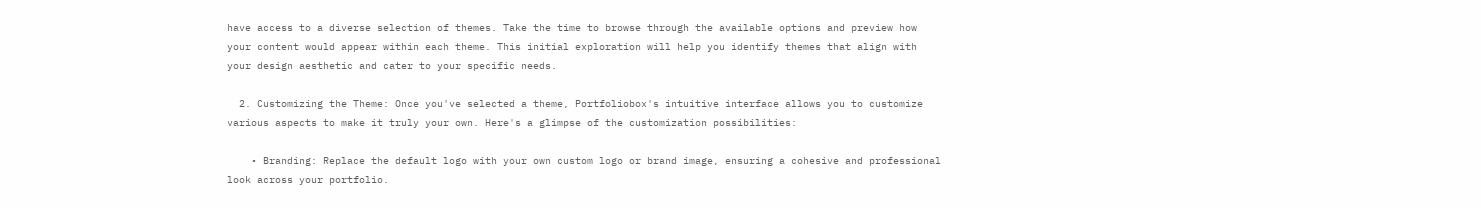have access to a diverse selection of themes. Take the time to browse through the available options and preview how your content would appear within each theme. This initial exploration will help you identify themes that align with your design aesthetic and cater to your specific needs.

  2. Customizing the Theme: Once you've selected a theme, Portfoliobox's intuitive interface allows you to customize various aspects to make it truly your own. Here's a glimpse of the customization possibilities:

    • Branding: Replace the default logo with your own custom logo or brand image, ensuring a cohesive and professional look across your portfolio.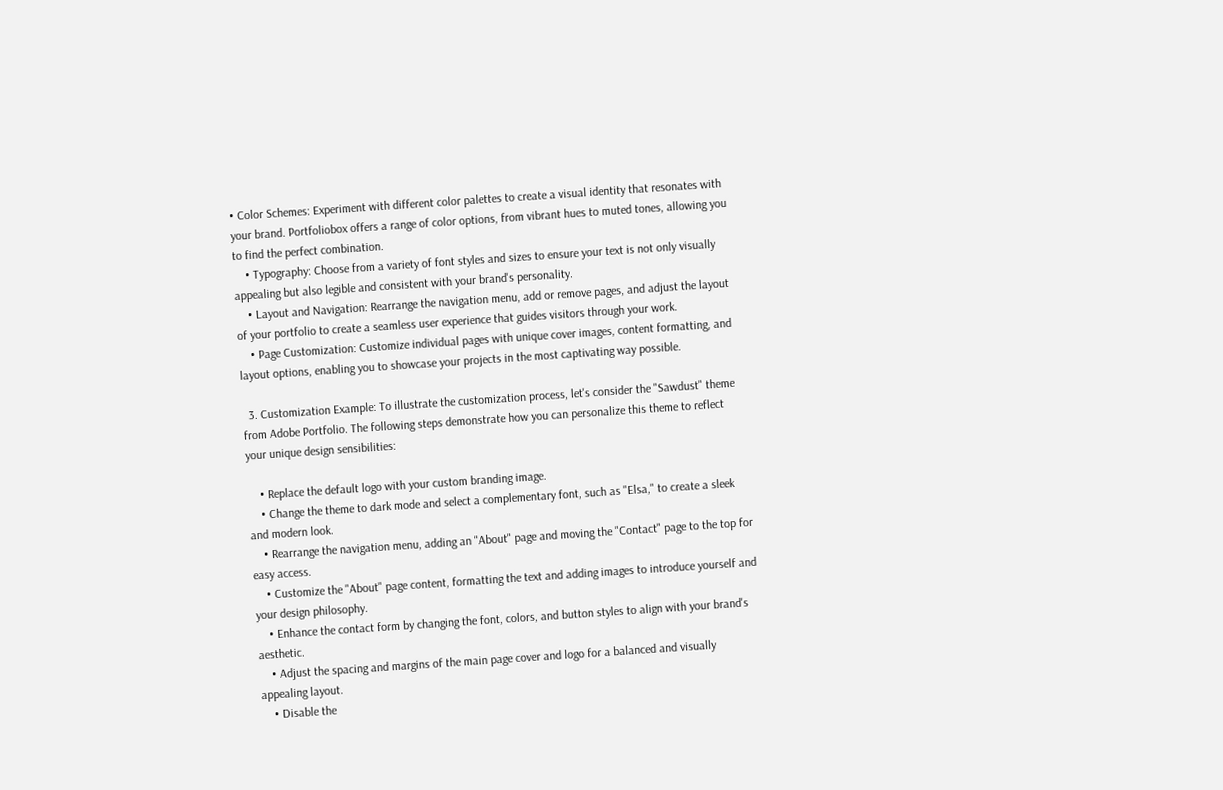• Color Schemes: Experiment with different color palettes to create a visual identity that resonates with your brand. Portfoliobox offers a range of color options, from vibrant hues to muted tones, allowing you to find the perfect combination.
    • Typography: Choose from a variety of font styles and sizes to ensure your text is not only visually appealing but also legible and consistent with your brand's personality.
    • Layout and Navigation: Rearrange the navigation menu, add or remove pages, and adjust the layout of your portfolio to create a seamless user experience that guides visitors through your work.
    • Page Customization: Customize individual pages with unique cover images, content formatting, and layout options, enabling you to showcase your projects in the most captivating way possible.

  3. Customization Example: To illustrate the customization process, let's consider the "Sawdust" theme from Adobe Portfolio. The following steps demonstrate how you can personalize this theme to reflect your unique design sensibilities:

    • Replace the default logo with your custom branding image.
    • Change the theme to dark mode and select a complementary font, such as "Elsa," to create a sleek and modern look.
    • Rearrange the navigation menu, adding an "About" page and moving the "Contact" page to the top for easy access.
    • Customize the "About" page content, formatting the text and adding images to introduce yourself and your design philosophy.
    • Enhance the contact form by changing the font, colors, and button styles to align with your brand's aesthetic.
    • Adjust the spacing and margins of the main page cover and logo for a balanced and visually appealing layout.
    • Disable the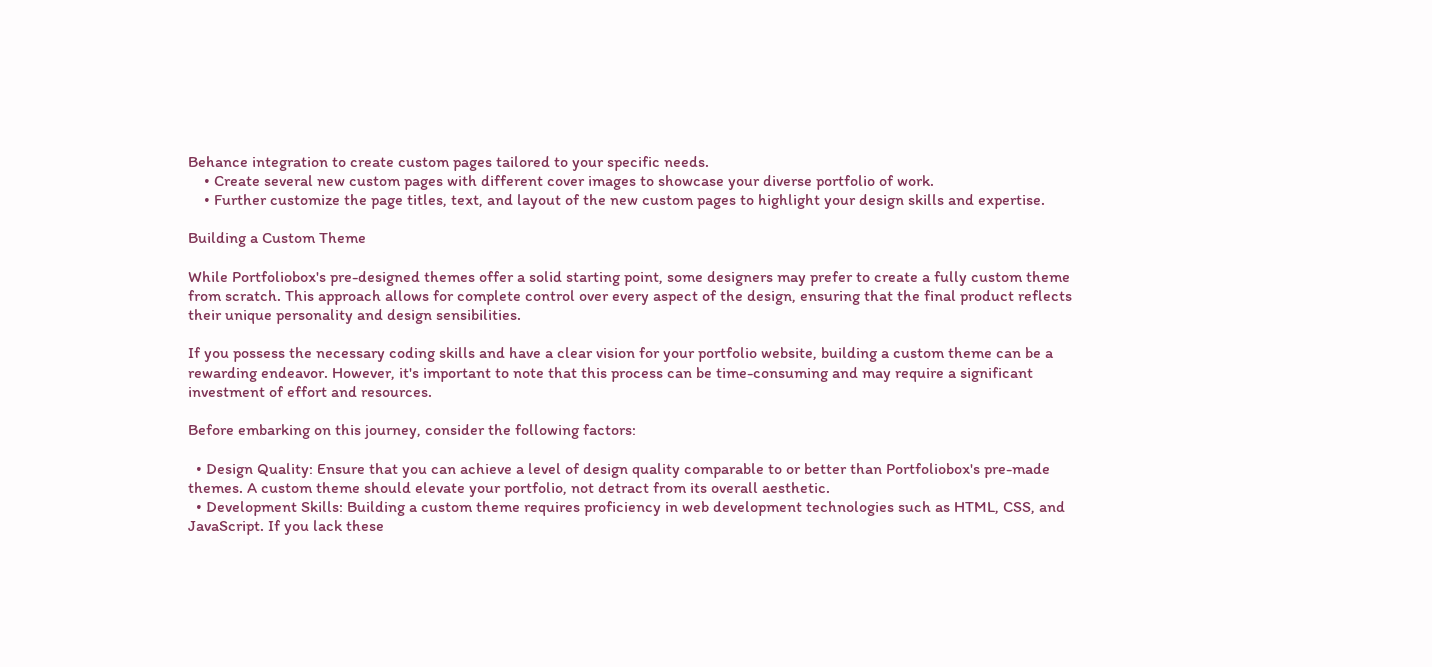Behance integration to create custom pages tailored to your specific needs.
    • Create several new custom pages with different cover images to showcase your diverse portfolio of work.
    • Further customize the page titles, text, and layout of the new custom pages to highlight your design skills and expertise.

Building a Custom Theme

While Portfoliobox's pre-designed themes offer a solid starting point, some designers may prefer to create a fully custom theme from scratch. This approach allows for complete control over every aspect of the design, ensuring that the final product reflects their unique personality and design sensibilities.

If you possess the necessary coding skills and have a clear vision for your portfolio website, building a custom theme can be a rewarding endeavor. However, it's important to note that this process can be time-consuming and may require a significant investment of effort and resources.

Before embarking on this journey, consider the following factors:

  • Design Quality: Ensure that you can achieve a level of design quality comparable to or better than Portfoliobox's pre-made themes. A custom theme should elevate your portfolio, not detract from its overall aesthetic.
  • Development Skills: Building a custom theme requires proficiency in web development technologies such as HTML, CSS, and JavaScript. If you lack these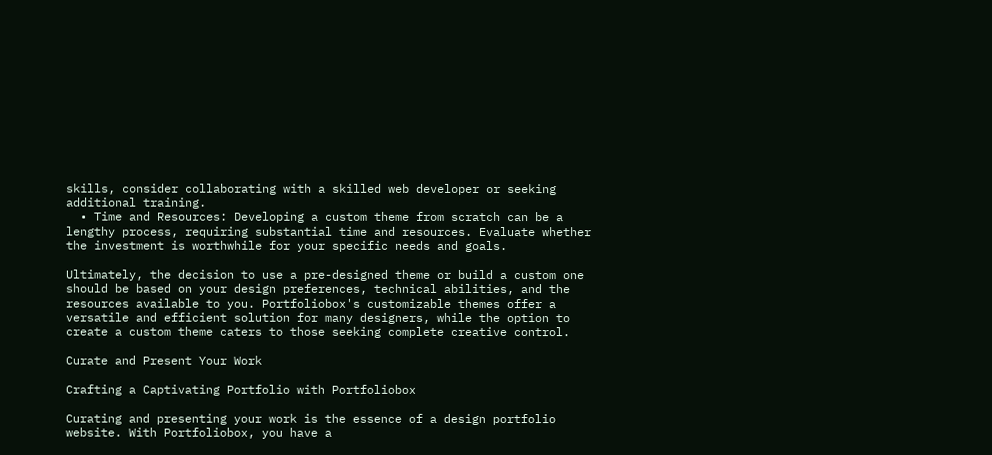skills, consider collaborating with a skilled web developer or seeking additional training.
  • Time and Resources: Developing a custom theme from scratch can be a lengthy process, requiring substantial time and resources. Evaluate whether the investment is worthwhile for your specific needs and goals.

Ultimately, the decision to use a pre-designed theme or build a custom one should be based on your design preferences, technical abilities, and the resources available to you. Portfoliobox's customizable themes offer a versatile and efficient solution for many designers, while the option to create a custom theme caters to those seeking complete creative control.

Curate and Present Your Work

Crafting a Captivating Portfolio with Portfoliobox

Curating and presenting your work is the essence of a design portfolio website. With Portfoliobox, you have a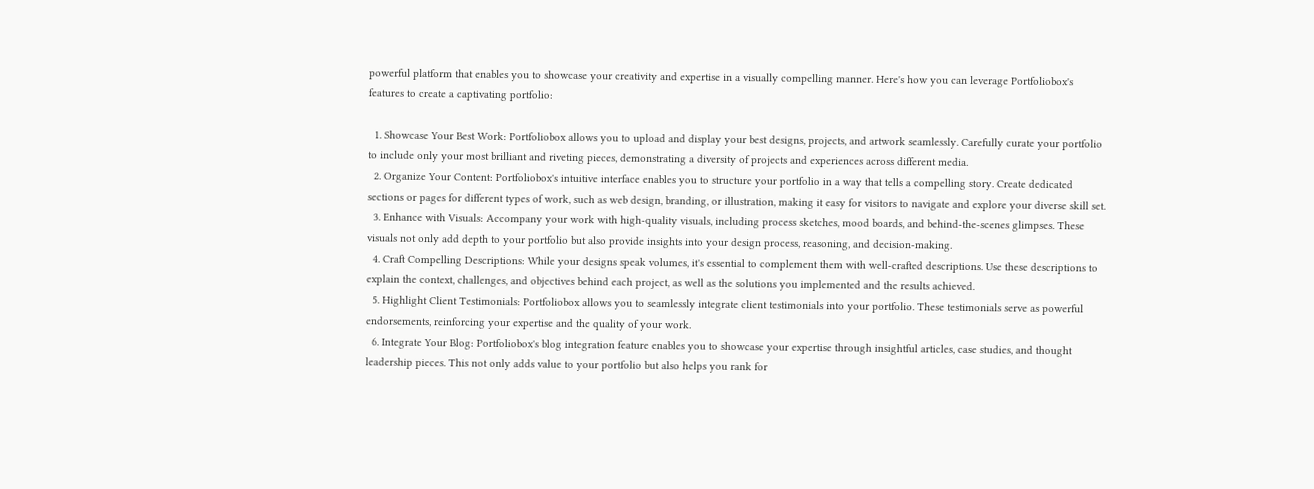powerful platform that enables you to showcase your creativity and expertise in a visually compelling manner. Here's how you can leverage Portfoliobox's features to create a captivating portfolio:

  1. Showcase Your Best Work: Portfoliobox allows you to upload and display your best designs, projects, and artwork seamlessly. Carefully curate your portfolio to include only your most brilliant and riveting pieces, demonstrating a diversity of projects and experiences across different media.
  2. Organize Your Content: Portfoliobox's intuitive interface enables you to structure your portfolio in a way that tells a compelling story. Create dedicated sections or pages for different types of work, such as web design, branding, or illustration, making it easy for visitors to navigate and explore your diverse skill set.
  3. Enhance with Visuals: Accompany your work with high-quality visuals, including process sketches, mood boards, and behind-the-scenes glimpses. These visuals not only add depth to your portfolio but also provide insights into your design process, reasoning, and decision-making.
  4. Craft Compelling Descriptions: While your designs speak volumes, it's essential to complement them with well-crafted descriptions. Use these descriptions to explain the context, challenges, and objectives behind each project, as well as the solutions you implemented and the results achieved.
  5. Highlight Client Testimonials: Portfoliobox allows you to seamlessly integrate client testimonials into your portfolio. These testimonials serve as powerful endorsements, reinforcing your expertise and the quality of your work.
  6. Integrate Your Blog: Portfoliobox's blog integration feature enables you to showcase your expertise through insightful articles, case studies, and thought leadership pieces. This not only adds value to your portfolio but also helps you rank for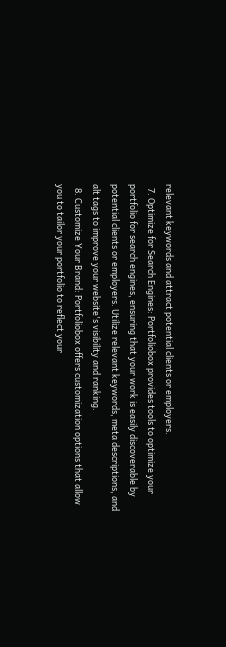relevant keywords and attract potential clients or employers.
  7. Optimize for Search Engines: Portfoliobox provides tools to optimize your portfolio for search engines, ensuring that your work is easily discoverable by potential clients or employers. Utilize relevant keywords, meta descriptions, and alt tags to improve your website's visibility and ranking.
  8. Customize Your Brand: Portfoliobox offers customization options that allow you to tailor your portfolio to reflect your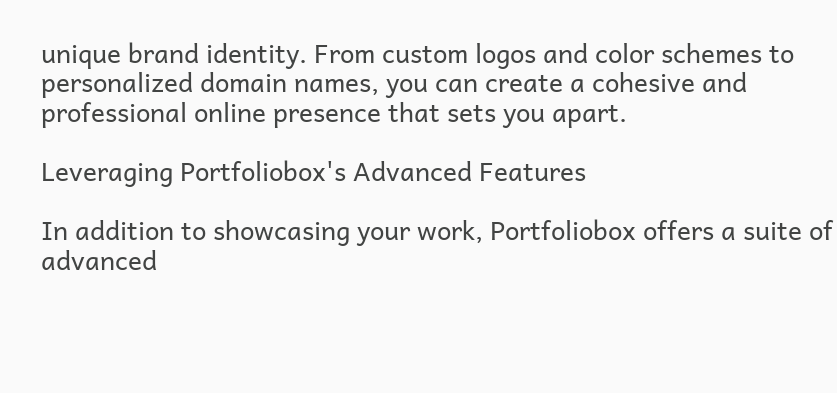unique brand identity. From custom logos and color schemes to personalized domain names, you can create a cohesive and professional online presence that sets you apart.

Leveraging Portfoliobox's Advanced Features

In addition to showcasing your work, Portfoliobox offers a suite of advanced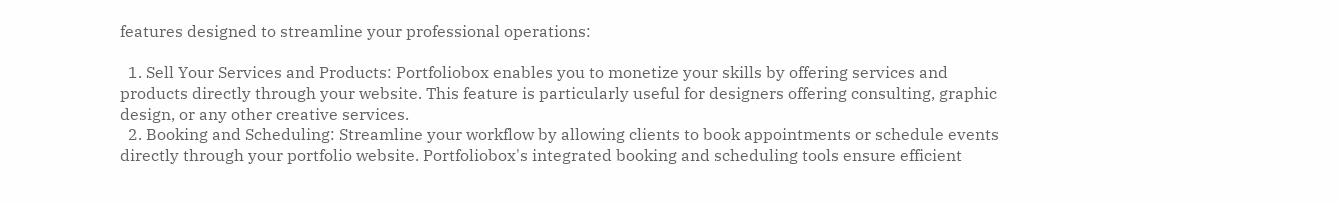features designed to streamline your professional operations:

  1. Sell Your Services and Products: Portfoliobox enables you to monetize your skills by offering services and products directly through your website. This feature is particularly useful for designers offering consulting, graphic design, or any other creative services.
  2. Booking and Scheduling: Streamline your workflow by allowing clients to book appointments or schedule events directly through your portfolio website. Portfoliobox's integrated booking and scheduling tools ensure efficient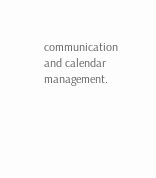communication and calendar management.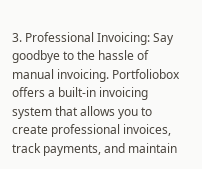3. Professional Invoicing: Say goodbye to the hassle of manual invoicing. Portfoliobox offers a built-in invoicing system that allows you to create professional invoices, track payments, and maintain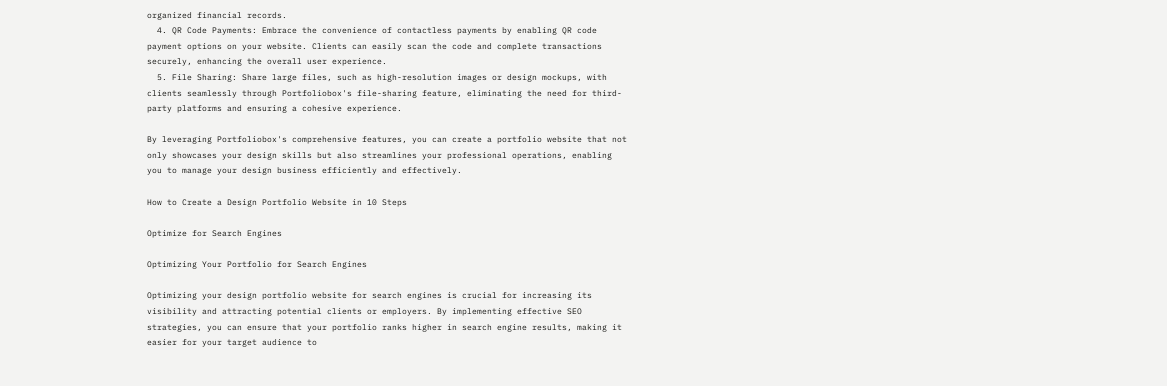organized financial records.
  4. QR Code Payments: Embrace the convenience of contactless payments by enabling QR code payment options on your website. Clients can easily scan the code and complete transactions securely, enhancing the overall user experience.
  5. File Sharing: Share large files, such as high-resolution images or design mockups, with clients seamlessly through Portfoliobox's file-sharing feature, eliminating the need for third-party platforms and ensuring a cohesive experience.

By leveraging Portfoliobox's comprehensive features, you can create a portfolio website that not only showcases your design skills but also streamlines your professional operations, enabling you to manage your design business efficiently and effectively.

How to Create a Design Portfolio Website in 10 Steps

Optimize for Search Engines

Optimizing Your Portfolio for Search Engines

Optimizing your design portfolio website for search engines is crucial for increasing its visibility and attracting potential clients or employers. By implementing effective SEO strategies, you can ensure that your portfolio ranks higher in search engine results, making it easier for your target audience to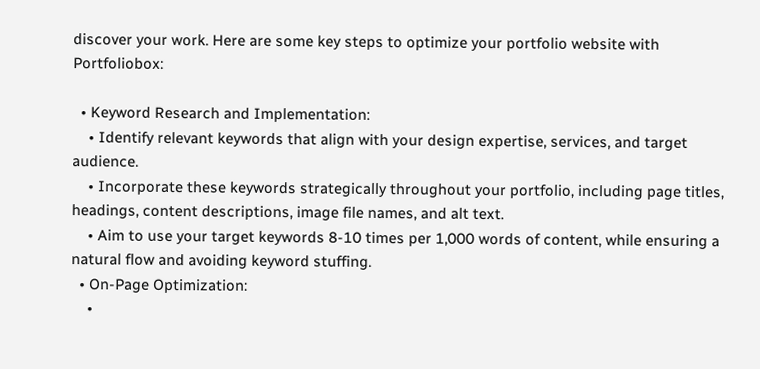discover your work. Here are some key steps to optimize your portfolio website with Portfoliobox:

  • Keyword Research and Implementation:
    • Identify relevant keywords that align with your design expertise, services, and target audience.
    • Incorporate these keywords strategically throughout your portfolio, including page titles, headings, content descriptions, image file names, and alt text.
    • Aim to use your target keywords 8-10 times per 1,000 words of content, while ensuring a natural flow and avoiding keyword stuffing.
  • On-Page Optimization:
    •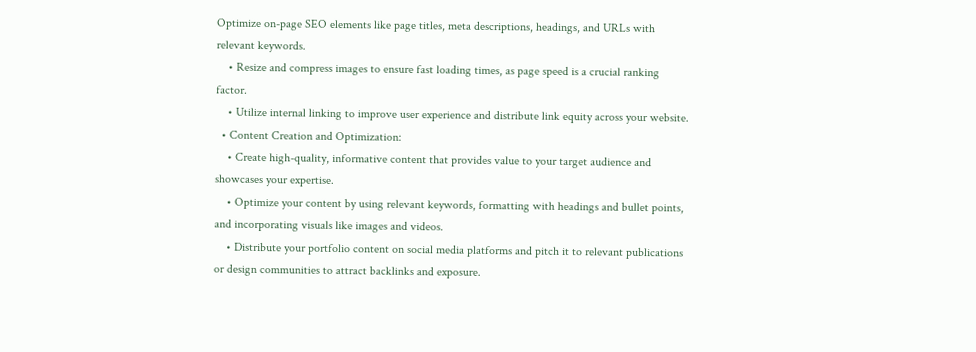Optimize on-page SEO elements like page titles, meta descriptions, headings, and URLs with relevant keywords.
    • Resize and compress images to ensure fast loading times, as page speed is a crucial ranking factor.
    • Utilize internal linking to improve user experience and distribute link equity across your website.
  • Content Creation and Optimization:
    • Create high-quality, informative content that provides value to your target audience and showcases your expertise.
    • Optimize your content by using relevant keywords, formatting with headings and bullet points, and incorporating visuals like images and videos.
    • Distribute your portfolio content on social media platforms and pitch it to relevant publications or design communities to attract backlinks and exposure.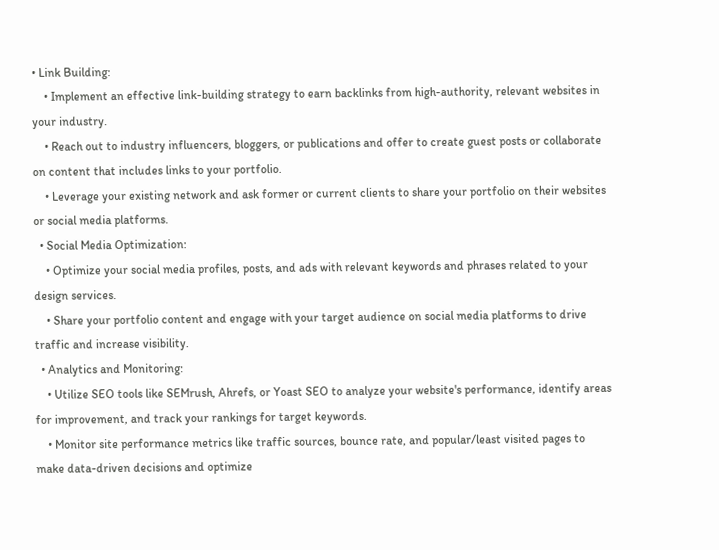• Link Building:
    • Implement an effective link-building strategy to earn backlinks from high-authority, relevant websites in your industry.
    • Reach out to industry influencers, bloggers, or publications and offer to create guest posts or collaborate on content that includes links to your portfolio.
    • Leverage your existing network and ask former or current clients to share your portfolio on their websites or social media platforms.
  • Social Media Optimization:
    • Optimize your social media profiles, posts, and ads with relevant keywords and phrases related to your design services.
    • Share your portfolio content and engage with your target audience on social media platforms to drive traffic and increase visibility.
  • Analytics and Monitoring:
    • Utilize SEO tools like SEMrush, Ahrefs, or Yoast SEO to analyze your website's performance, identify areas for improvement, and track your rankings for target keywords.
    • Monitor site performance metrics like traffic sources, bounce rate, and popular/least visited pages to make data-driven decisions and optimize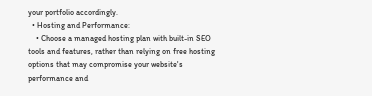your portfolio accordingly.
  • Hosting and Performance:
    • Choose a managed hosting plan with built-in SEO tools and features, rather than relying on free hosting options that may compromise your website's performance and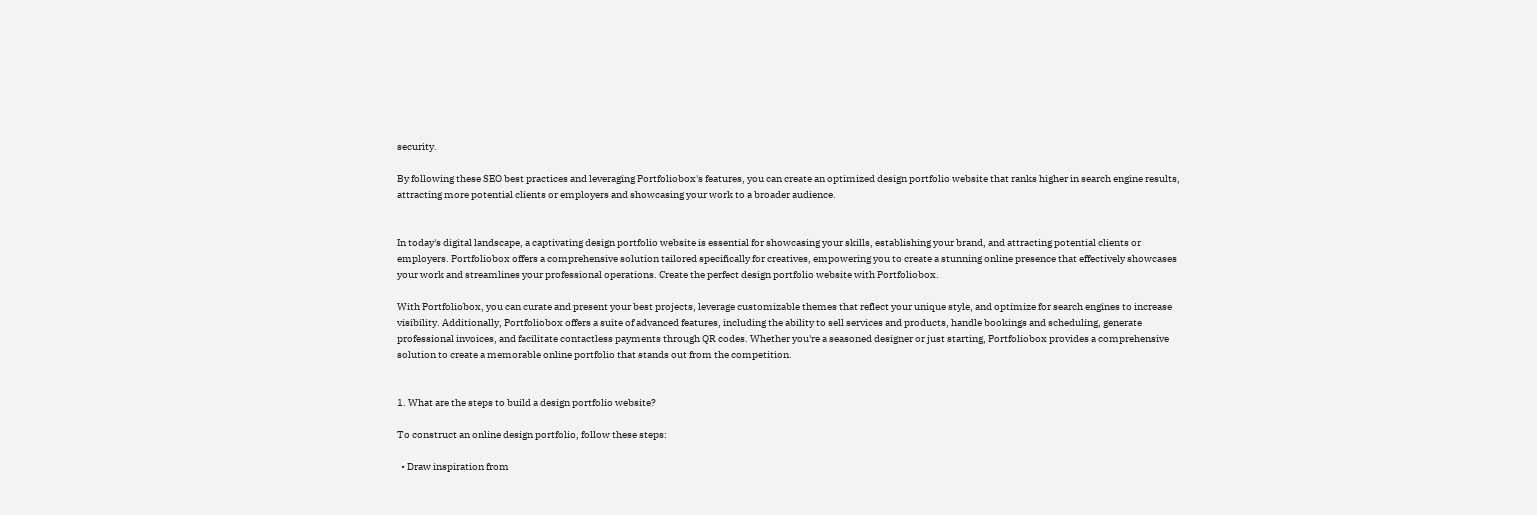security.

By following these SEO best practices and leveraging Portfoliobox's features, you can create an optimized design portfolio website that ranks higher in search engine results, attracting more potential clients or employers and showcasing your work to a broader audience.


In today's digital landscape, a captivating design portfolio website is essential for showcasing your skills, establishing your brand, and attracting potential clients or employers. Portfoliobox offers a comprehensive solution tailored specifically for creatives, empowering you to create a stunning online presence that effectively showcases your work and streamlines your professional operations. Create the perfect design portfolio website with Portfoliobox.

With Portfoliobox, you can curate and present your best projects, leverage customizable themes that reflect your unique style, and optimize for search engines to increase visibility. Additionally, Portfoliobox offers a suite of advanced features, including the ability to sell services and products, handle bookings and scheduling, generate professional invoices, and facilitate contactless payments through QR codes. Whether you're a seasoned designer or just starting, Portfoliobox provides a comprehensive solution to create a memorable online portfolio that stands out from the competition.


1. What are the steps to build a design portfolio website?

To construct an online design portfolio, follow these steps:

  • Draw inspiration from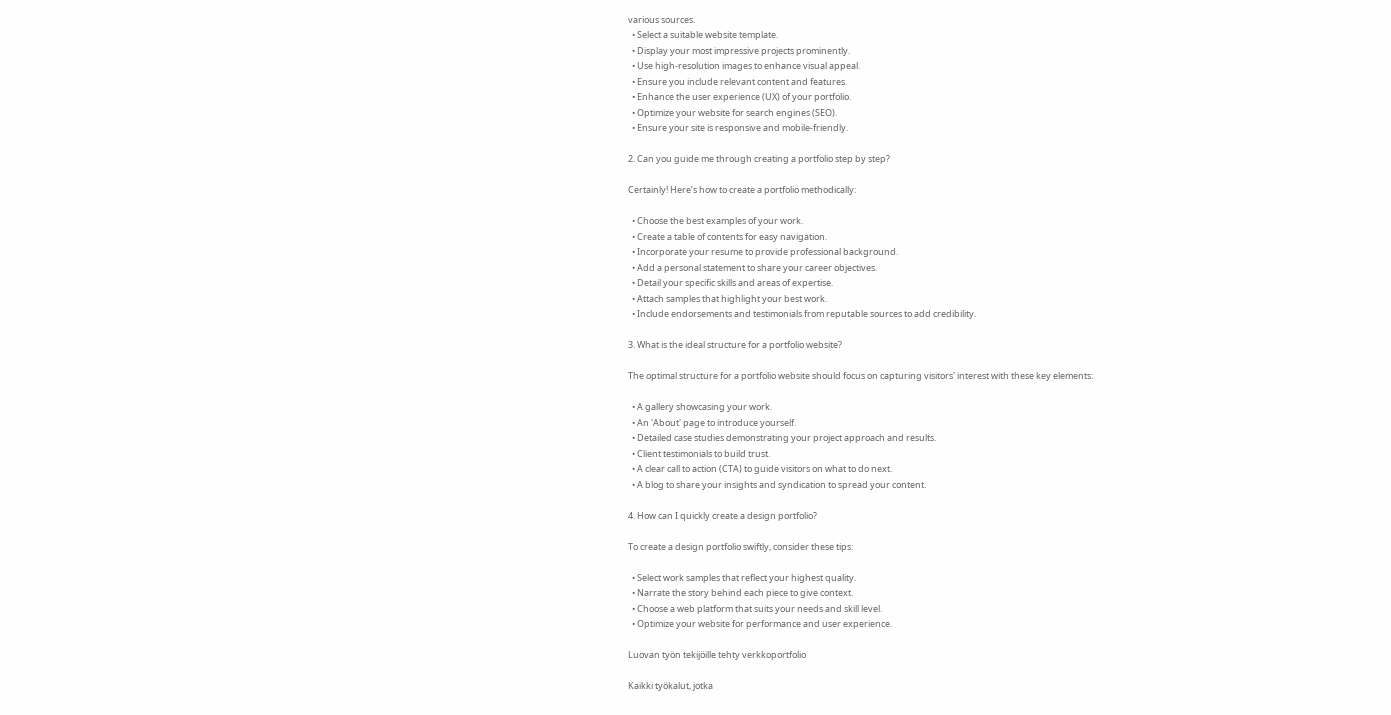various sources.
  • Select a suitable website template.
  • Display your most impressive projects prominently.
  • Use high-resolution images to enhance visual appeal.
  • Ensure you include relevant content and features.
  • Enhance the user experience (UX) of your portfolio.
  • Optimize your website for search engines (SEO).
  • Ensure your site is responsive and mobile-friendly.

2. Can you guide me through creating a portfolio step by step?

Certainly! Here’s how to create a portfolio methodically:

  • Choose the best examples of your work.
  • Create a table of contents for easy navigation.
  • Incorporate your resume to provide professional background.
  • Add a personal statement to share your career objectives.
  • Detail your specific skills and areas of expertise.
  • Attach samples that highlight your best work.
  • Include endorsements and testimonials from reputable sources to add credibility.

3. What is the ideal structure for a portfolio website?

The optimal structure for a portfolio website should focus on capturing visitors' interest with these key elements:

  • A gallery showcasing your work.
  • An 'About' page to introduce yourself.
  • Detailed case studies demonstrating your project approach and results.
  • Client testimonials to build trust.
  • A clear call to action (CTA) to guide visitors on what to do next.
  • A blog to share your insights and syndication to spread your content.

4. How can I quickly create a design portfolio?

To create a design portfolio swiftly, consider these tips:

  • Select work samples that reflect your highest quality.
  • Narrate the story behind each piece to give context.
  • Choose a web platform that suits your needs and skill level.
  • Optimize your website for performance and user experience.

Luovan työn tekijöille tehty verkkoportfolio

Kaikki työkalut, jotka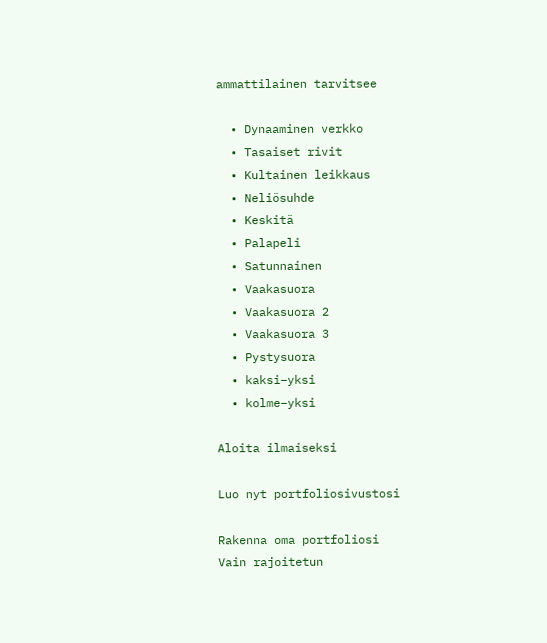ammattilainen tarvitsee

  • Dynaaminen verkko
  • Tasaiset rivit
  • Kultainen leikkaus
  • Neliösuhde
  • Keskitä
  • Palapeli
  • Satunnainen
  • Vaakasuora
  • Vaakasuora 2
  • Vaakasuora 3
  • Pystysuora
  • kaksi–yksi
  • kolme–yksi

Aloita ilmaiseksi

Luo nyt portfoliosivustosi

Rakenna oma portfoliosi
Vain rajoitetun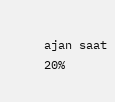ajan saat 20%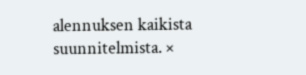alennuksen kaikista suunnitelmista. ×